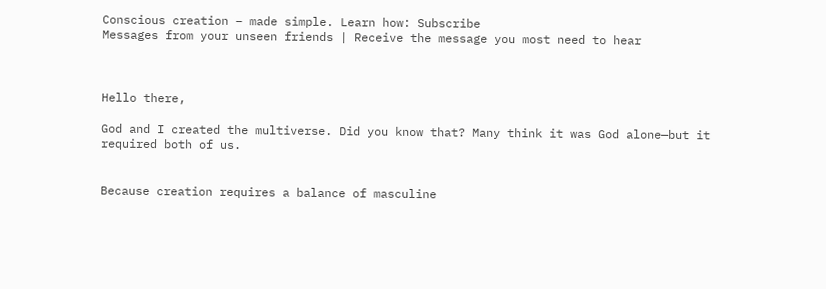Conscious creation – made simple. Learn how: Subscribe
Messages from your unseen friends | Receive the message you most need to hear



Hello there,

God and I created the multiverse. Did you know that? Many think it was God alone—but it required both of us.


Because creation requires a balance of masculine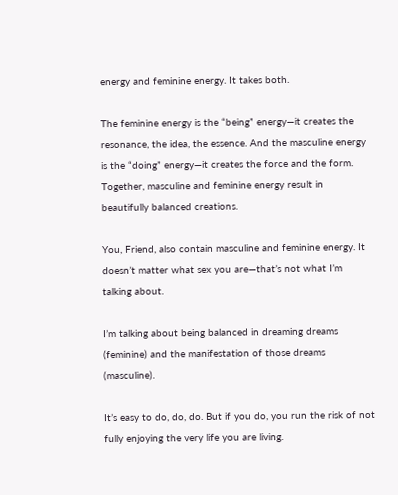energy and feminine energy. It takes both.

The feminine energy is the “being” energy—it creates the resonance, the idea, the essence. And the masculine energy is the “doing” energy—it creates the force and the form. Together, masculine and feminine energy result in beautifully balanced creations.

You, Friend, also contain masculine and feminine energy. It doesn’t matter what sex you are—that’s not what I’m talking about.

I’m talking about being balanced in dreaming dreams (feminine) and the manifestation of those dreams (masculine).

It’s easy to do, do, do. But if you do, you run the risk of not fully enjoying the very life you are living.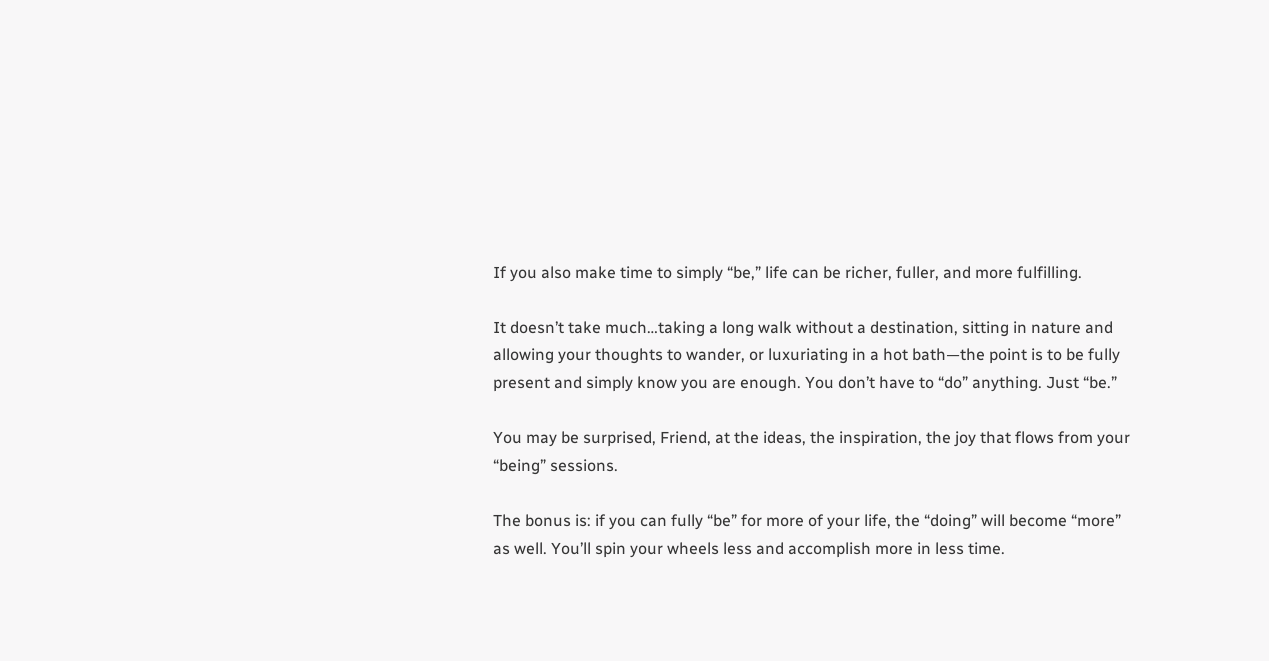If you also make time to simply “be,” life can be richer, fuller, and more fulfilling.

It doesn’t take much…taking a long walk without a destination, sitting in nature and allowing your thoughts to wander, or luxuriating in a hot bath—the point is to be fully present and simply know you are enough. You don’t have to “do” anything. Just “be.”

You may be surprised, Friend, at the ideas, the inspiration, the joy that flows from your “being” sessions.

The bonus is: if you can fully “be” for more of your life, the “doing” will become “more” as well. You’ll spin your wheels less and accomplish more in less time.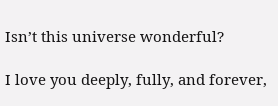Isn’t this universe wonderful?

I love you deeply, fully, and forever,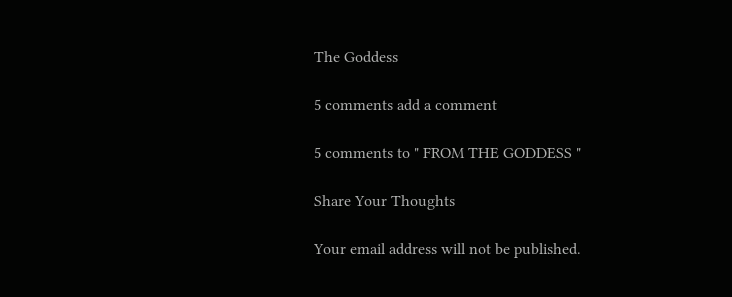The Goddess

5 comments add a comment

5 comments to " FROM THE GODDESS "

Share Your Thoughts

Your email address will not be published.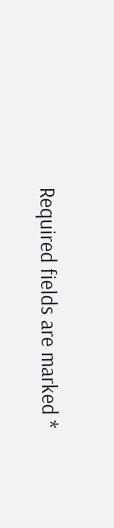Required fields are marked *